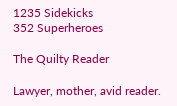1235 Sidekicks
352 Superheroes

The Quilty Reader

Lawyer, mother, avid reader.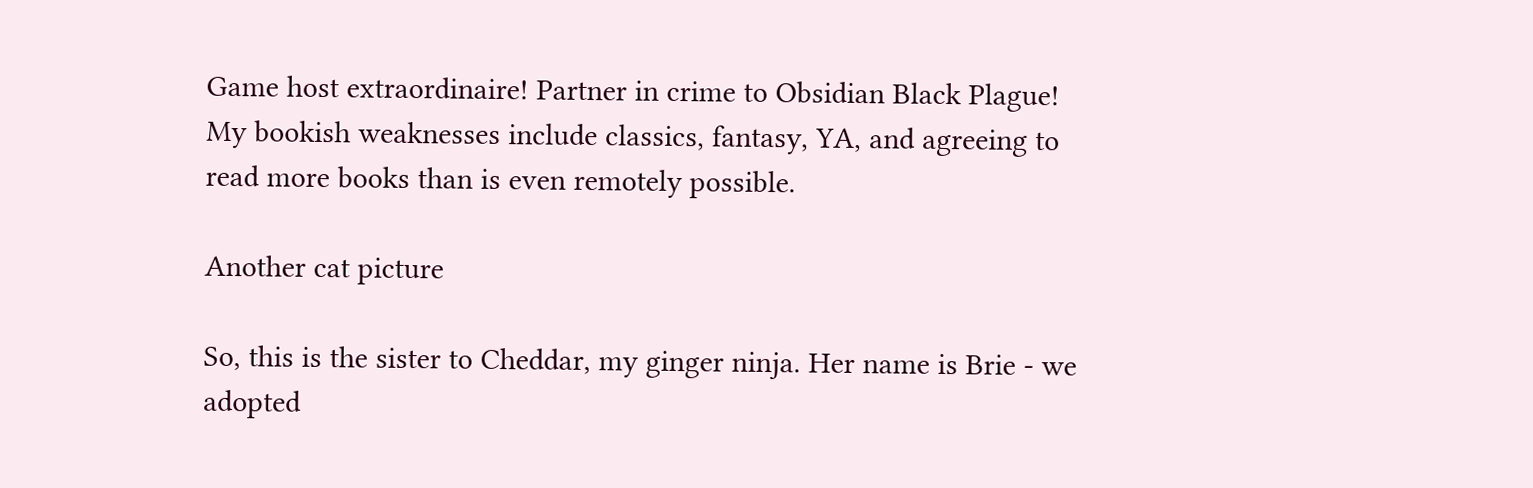Game host extraordinaire! Partner in crime to Obsidian Black Plague! My bookish weaknesses include classics, fantasy, YA, and agreeing to read more books than is even remotely possible.

Another cat picture

So, this is the sister to Cheddar, my ginger ninja. Her name is Brie - we adopted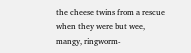the cheese twins from a rescue when they were but wee, mangy, ringworm-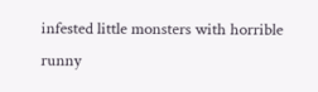infested little monsters with horrible runny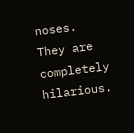noses. They are completely hilarious.